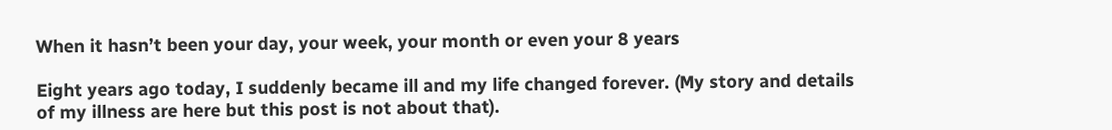When it hasn’t been your day, your week, your month or even your 8 years

Eight years ago today, I suddenly became ill and my life changed forever. (My story and details of my illness are here but this post is not about that).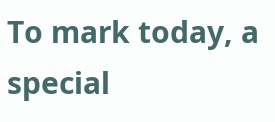To mark today, a special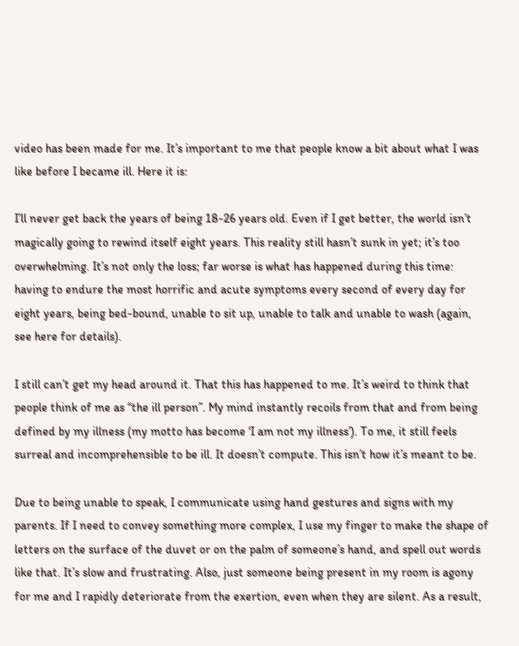video has been made for me. It’s important to me that people know a bit about what I was like before I became ill. Here it is:

I’ll never get back the years of being 18-26 years old. Even if I get better, the world isn’t magically going to rewind itself eight years. This reality still hasn’t sunk in yet; it’s too overwhelming. It’s not only the loss; far worse is what has happened during this time: having to endure the most horrific and acute symptoms every second of every day for eight years, being bed-bound, unable to sit up, unable to talk and unable to wash (again, see here for details).

I still can’t get my head around it. That this has happened to me. It’s weird to think that people think of me as “the ill person”. My mind instantly recoils from that and from being defined by my illness (my motto has become ‘I am not my illness’). To me, it still feels surreal and incomprehensible to be ill. It doesn’t compute. This isn’t how it’s meant to be.

Due to being unable to speak, I communicate using hand gestures and signs with my parents. If I need to convey something more complex, I use my finger to make the shape of letters on the surface of the duvet or on the palm of someone’s hand, and spell out words like that. It’s slow and frustrating. Also, just someone being present in my room is agony for me and I rapidly deteriorate from the exertion, even when they are silent. As a result,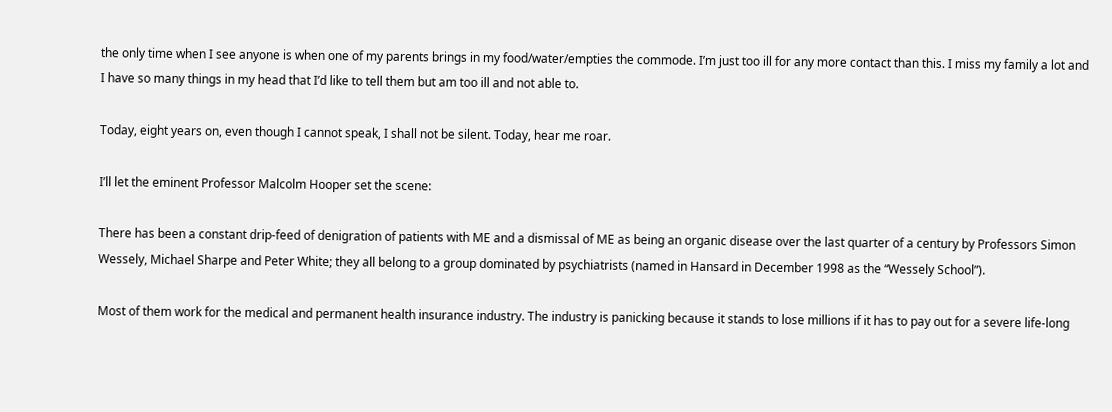the only time when I see anyone is when one of my parents brings in my food/water/empties the commode. I’m just too ill for any more contact than this. I miss my family a lot and I have so many things in my head that I’d like to tell them but am too ill and not able to.

Today, eight years on, even though I cannot speak, I shall not be silent. Today, hear me roar.

I’ll let the eminent Professor Malcolm Hooper set the scene:

There has been a constant drip-feed of denigration of patients with ME and a dismissal of ME as being an organic disease over the last quarter of a century by Professors Simon Wessely, Michael Sharpe and Peter White; they all belong to a group dominated by psychiatrists (named in Hansard in December 1998 as the “Wessely School”).

Most of them work for the medical and permanent health insurance industry. The industry is panicking because it stands to lose millions if it has to pay out for a severe life-long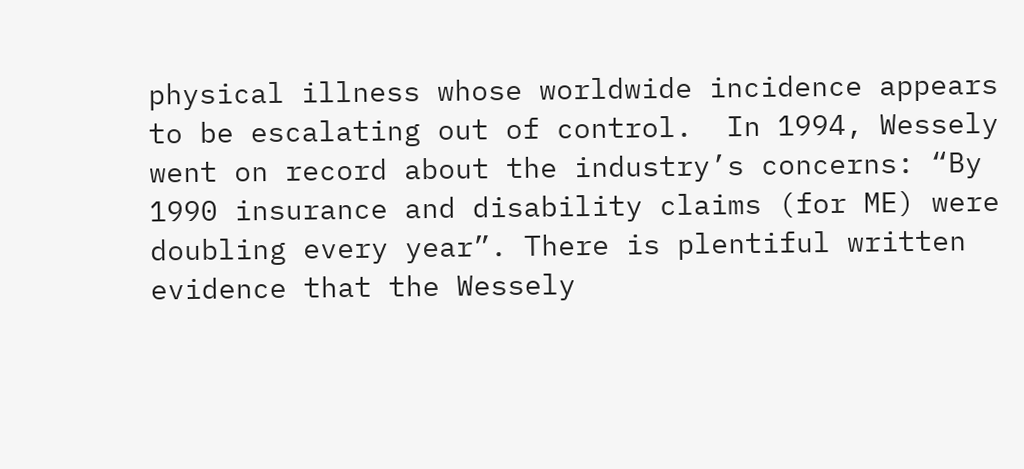physical illness whose worldwide incidence appears to be escalating out of control.  In 1994, Wessely went on record about the industry’s concerns: “By 1990 insurance and disability claims (for ME) were doubling every year”. There is plentiful written evidence that the Wessely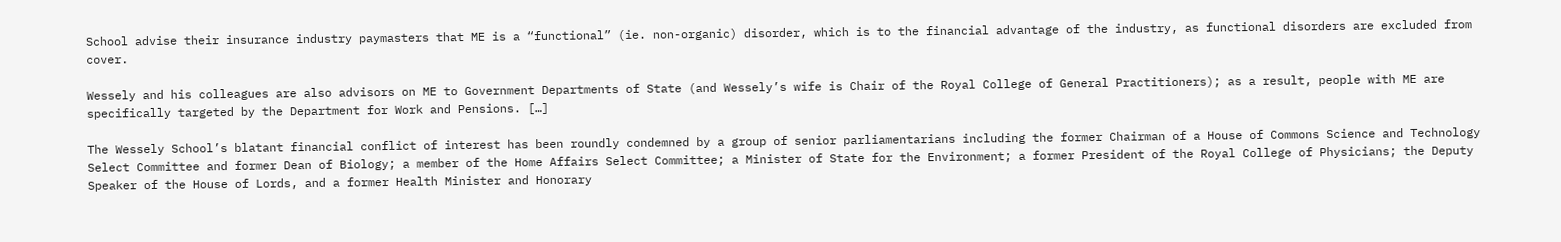School advise their insurance industry paymasters that ME is a “functional” (ie. non-organic) disorder, which is to the financial advantage of the industry, as functional disorders are excluded from cover.

Wessely and his colleagues are also advisors on ME to Government Departments of State (and Wessely’s wife is Chair of the Royal College of General Practitioners); as a result, people with ME are specifically targeted by the Department for Work and Pensions. […]

The Wessely School’s blatant financial conflict of interest has been roundly condemned by a group of senior parliamentarians including the former Chairman of a House of Commons Science and Technology Select Committee and former Dean of Biology; a member of the Home Affairs Select Committee; a Minister of State for the Environment; a former President of the Royal College of Physicians; the Deputy Speaker of the House of Lords, and a former Health Minister and Honorary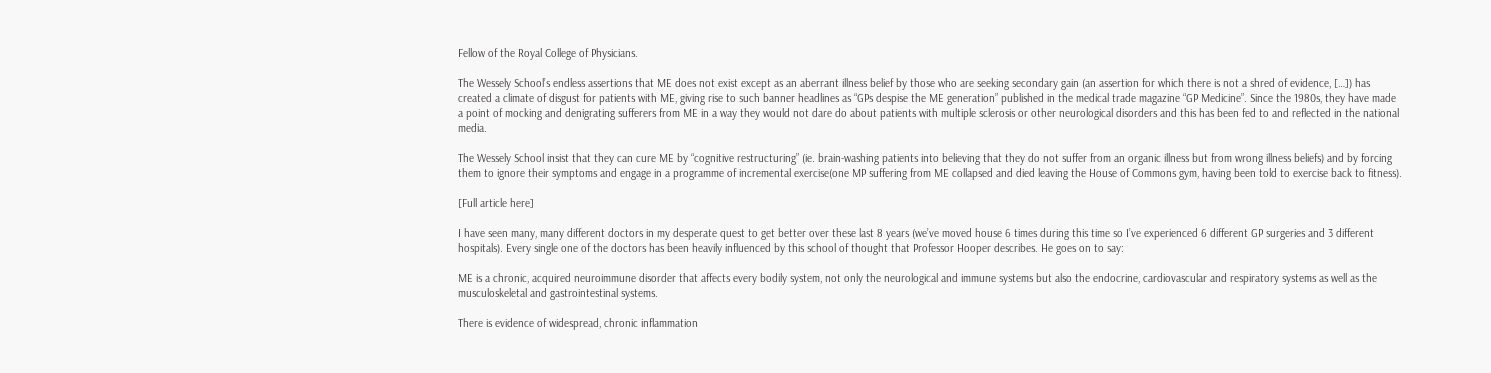Fellow of the Royal College of Physicians.

The Wessely School’s endless assertions that ME does not exist except as an aberrant illness belief by those who are seeking secondary gain (an assertion for which there is not a shred of evidence, […]) has created a climate of disgust for patients with ME, giving rise to such banner headlines as “GPs despise the ME generation” published in the medical trade magazine “GP Medicine”. Since the 1980s, they have made a point of mocking and denigrating sufferers from ME in a way they would not dare do about patients with multiple sclerosis or other neurological disorders and this has been fed to and reflected in the national media.

The Wessely School insist that they can cure ME by “cognitive restructuring” (ie. brain-washing patients into believing that they do not suffer from an organic illness but from wrong illness beliefs) and by forcing them to ignore their symptoms and engage in a programme of incremental exercise(one MP suffering from ME collapsed and died leaving the House of Commons gym, having been told to exercise back to fitness).

[Full article here]

I have seen many, many different doctors in my desperate quest to get better over these last 8 years (we’ve moved house 6 times during this time so I’ve experienced 6 different GP surgeries and 3 different hospitals). Every single one of the doctors has been heavily influenced by this school of thought that Professor Hooper describes. He goes on to say:

ME is a chronic, acquired neuroimmune disorder that affects every bodily system, not only the neurological and immune systems but also the endocrine, cardiovascular and respiratory systems as well as the musculoskeletal and gastrointestinal systems.

There is evidence of widespread, chronic inflammation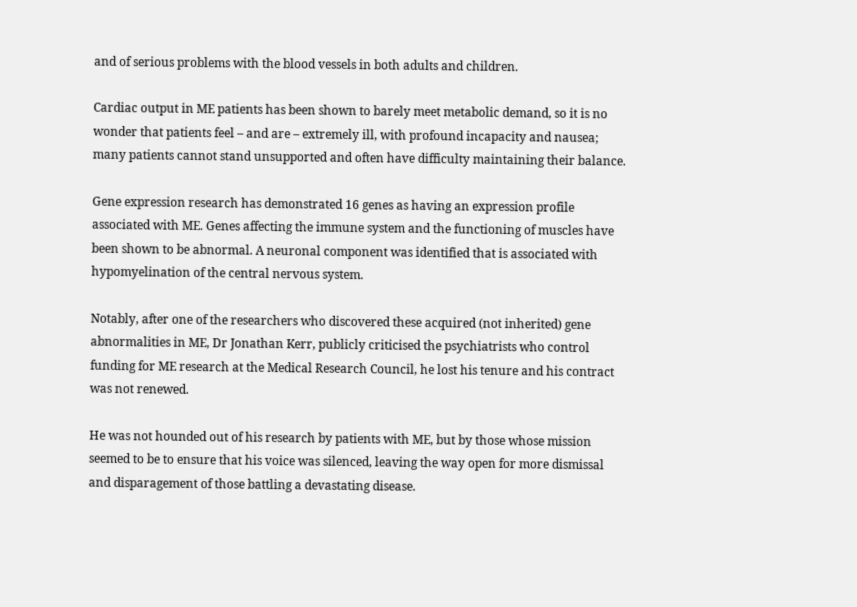and of serious problems with the blood vessels in both adults and children.

Cardiac output in ME patients has been shown to barely meet metabolic demand, so it is no wonder that patients feel – and are – extremely ill, with profound incapacity and nausea; many patients cannot stand unsupported and often have difficulty maintaining their balance.

Gene expression research has demonstrated 16 genes as having an expression profile associated with ME. Genes affecting the immune system and the functioning of muscles have been shown to be abnormal. A neuronal component was identified that is associated with hypomyelination of the central nervous system.

Notably, after one of the researchers who discovered these acquired (not inherited) gene abnormalities in ME, Dr Jonathan Kerr, publicly criticised the psychiatrists who control funding for ME research at the Medical Research Council, he lost his tenure and his contract was not renewed.

He was not hounded out of his research by patients with ME, but by those whose mission seemed to be to ensure that his voice was silenced, leaving the way open for more dismissal and disparagement of those battling a devastating disease.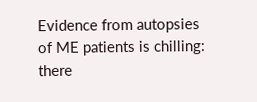Evidence from autopsies of ME patients is chilling: there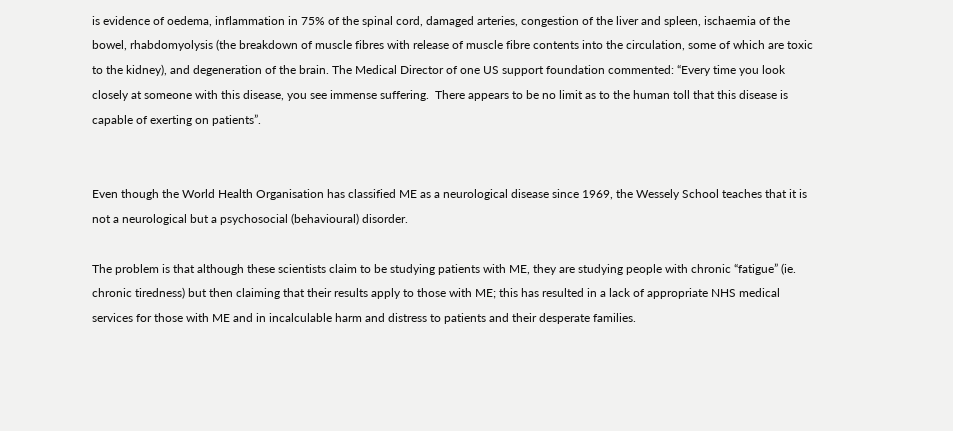is evidence of oedema, inflammation in 75% of the spinal cord, damaged arteries, congestion of the liver and spleen, ischaemia of the bowel, rhabdomyolysis (the breakdown of muscle fibres with release of muscle fibre contents into the circulation, some of which are toxic to the kidney), and degeneration of the brain. The Medical Director of one US support foundation commented: “Every time you look closely at someone with this disease, you see immense suffering.  There appears to be no limit as to the human toll that this disease is capable of exerting on patients”.


Even though the World Health Organisation has classified ME as a neurological disease since 1969, the Wessely School teaches that it is not a neurological but a psychosocial (behavioural) disorder.

The problem is that although these scientists claim to be studying patients with ME, they are studying people with chronic “fatigue” (ie. chronic tiredness) but then claiming that their results apply to those with ME; this has resulted in a lack of appropriate NHS medical services for those with ME and in incalculable harm and distress to patients and their desperate families.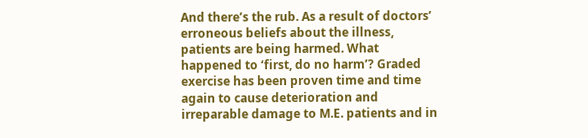And there’s the rub. As a result of doctors’ erroneous beliefs about the illness, patients are being harmed. What happened to ‘first, do no harm’? Graded exercise has been proven time and time again to cause deterioration and irreparable damage to M.E. patients and in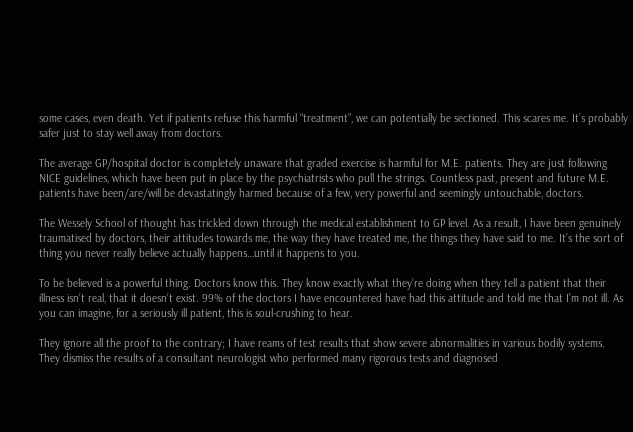some cases, even death. Yet if patients refuse this harmful “treatment”, we can potentially be sectioned. This scares me. It’s probably safer just to stay well away from doctors.

The average GP/hospital doctor is completely unaware that graded exercise is harmful for M.E. patients. They are just following NICE guidelines, which have been put in place by the psychiatrists who pull the strings. Countless past, present and future M.E. patients have been/are/will be devastatingly harmed because of a few, very powerful and seemingly untouchable, doctors.

The Wessely School of thought has trickled down through the medical establishment to GP level. As a result, I have been genuinely traumatised by doctors, their attitudes towards me, the way they have treated me, the things they have said to me. It’s the sort of thing you never really believe actually happens…until it happens to you.

To be believed is a powerful thing. Doctors know this. They know exactly what they’re doing when they tell a patient that their illness isn’t real, that it doesn’t exist. 99% of the doctors I have encountered have had this attitude and told me that I’m not ill. As you can imagine, for a seriously ill patient, this is soul-crushing to hear.

They ignore all the proof to the contrary; I have reams of test results that show severe abnormalities in various bodily systems. They dismiss the results of a consultant neurologist who performed many rigorous tests and diagnosed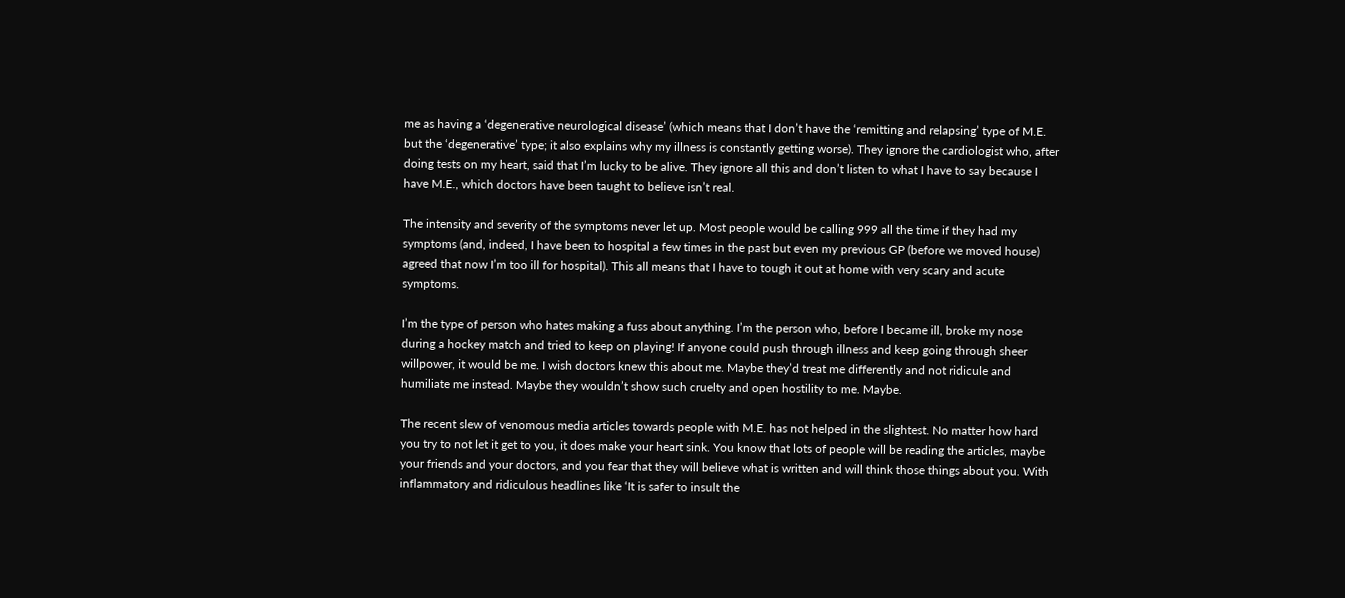me as having a ‘degenerative neurological disease’ (which means that I don’t have the ‘remitting and relapsing’ type of M.E. but the ‘degenerative’ type; it also explains why my illness is constantly getting worse). They ignore the cardiologist who, after doing tests on my heart, said that I’m lucky to be alive. They ignore all this and don’t listen to what I have to say because I have M.E., which doctors have been taught to believe isn’t real.

The intensity and severity of the symptoms never let up. Most people would be calling 999 all the time if they had my symptoms (and, indeed, I have been to hospital a few times in the past but even my previous GP (before we moved house) agreed that now I’m too ill for hospital). This all means that I have to tough it out at home with very scary and acute symptoms.

I’m the type of person who hates making a fuss about anything. I’m the person who, before I became ill, broke my nose during a hockey match and tried to keep on playing! If anyone could push through illness and keep going through sheer willpower, it would be me. I wish doctors knew this about me. Maybe they’d treat me differently and not ridicule and humiliate me instead. Maybe they wouldn’t show such cruelty and open hostility to me. Maybe.

The recent slew of venomous media articles towards people with M.E. has not helped in the slightest. No matter how hard you try to not let it get to you, it does make your heart sink. You know that lots of people will be reading the articles, maybe your friends and your doctors, and you fear that they will believe what is written and will think those things about you. With inflammatory and ridiculous headlines like ‘It is safer to insult the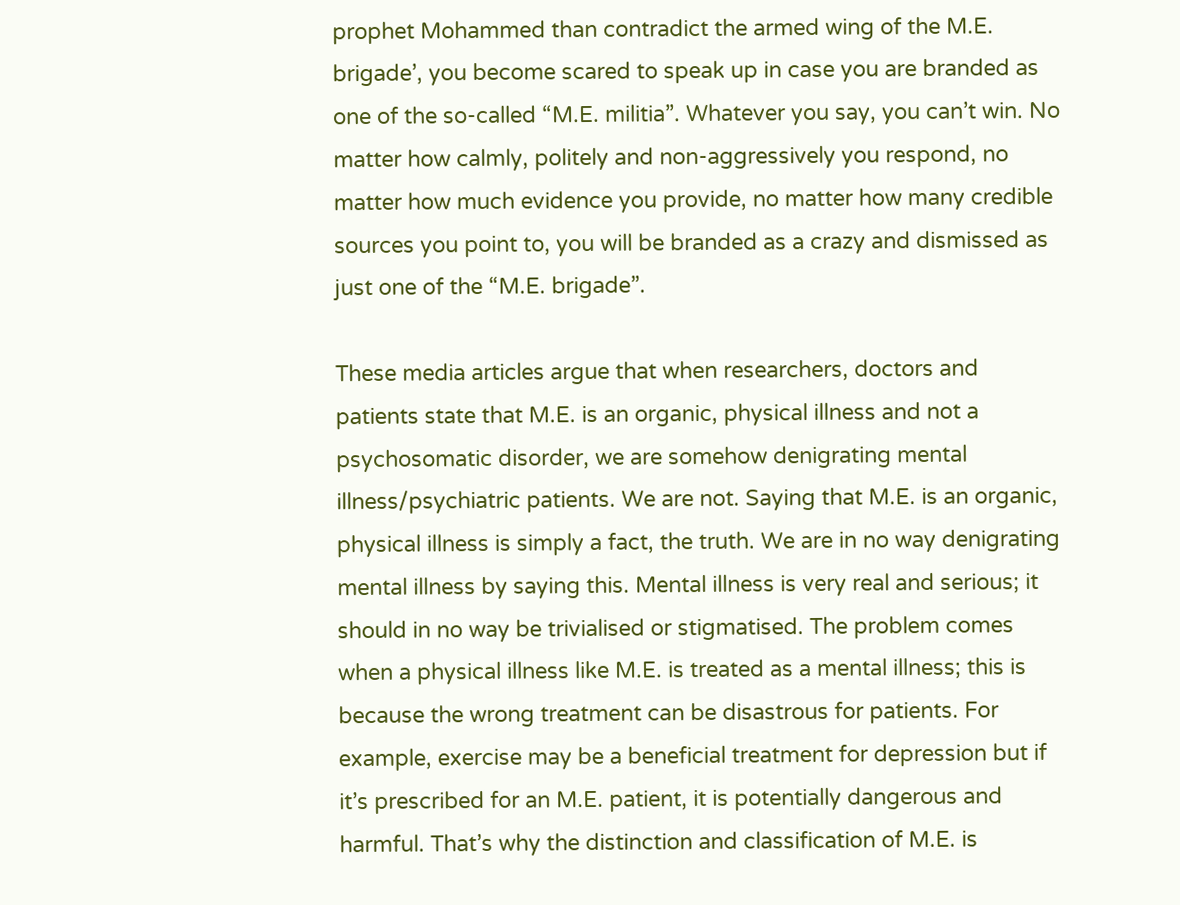prophet Mohammed than contradict the armed wing of the M.E. brigade’, you become scared to speak up in case you are branded as one of the so-called “M.E. militia”. Whatever you say, you can’t win. No matter how calmly, politely and non-aggressively you respond, no matter how much evidence you provide, no matter how many credible sources you point to, you will be branded as a crazy and dismissed as just one of the “M.E. brigade”.

These media articles argue that when researchers, doctors and patients state that M.E. is an organic, physical illness and not a psychosomatic disorder, we are somehow denigrating mental illness/psychiatric patients. We are not. Saying that M.E. is an organic, physical illness is simply a fact, the truth. We are in no way denigrating mental illness by saying this. Mental illness is very real and serious; it should in no way be trivialised or stigmatised. The problem comes when a physical illness like M.E. is treated as a mental illness; this is because the wrong treatment can be disastrous for patients. For example, exercise may be a beneficial treatment for depression but if it’s prescribed for an M.E. patient, it is potentially dangerous and harmful. That’s why the distinction and classification of M.E. is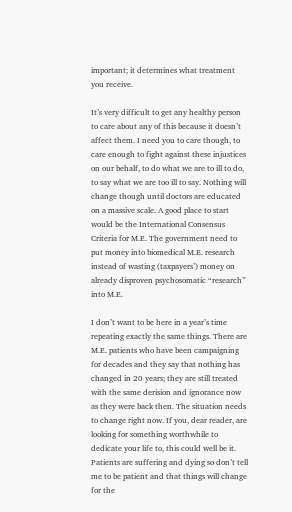important; it determines what treatment you receive.

It’s very difficult to get any healthy person to care about any of this because it doesn’t affect them. I need you to care though, to care enough to fight against these injustices on our behalf, to do what we are to ill to do, to say what we are too ill to say. Nothing will change though until doctors are educated on a massive scale. A good place to start would be the International Consensus Criteria for M.E. The government need to put money into biomedical M.E. research instead of wasting (taxpayers’) money on already disproven psychosomatic “research” into M.E.

I don’t want to be here in a year’s time repeating exactly the same things. There are M.E. patients who have been campaigning for decades and they say that nothing has changed in 20 years; they are still treated with the same derision and ignorance now as they were back then. The situation needs to change right now. If you, dear reader, are looking for something worthwhile to dedicate your life to, this could well be it. Patients are suffering and dying so don’t tell me to be patient and that things will change for the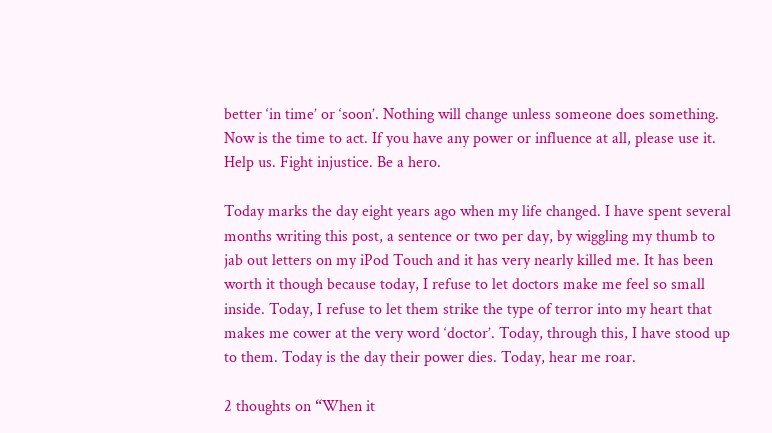better ‘in time’ or ‘soon’. Nothing will change unless someone does something. Now is the time to act. If you have any power or influence at all, please use it. Help us. Fight injustice. Be a hero.

Today marks the day eight years ago when my life changed. I have spent several months writing this post, a sentence or two per day, by wiggling my thumb to jab out letters on my iPod Touch and it has very nearly killed me. It has been worth it though because today, I refuse to let doctors make me feel so small inside. Today, I refuse to let them strike the type of terror into my heart that makes me cower at the very word ‘doctor’. Today, through this, I have stood up to them. Today is the day their power dies. Today, hear me roar.

2 thoughts on “When it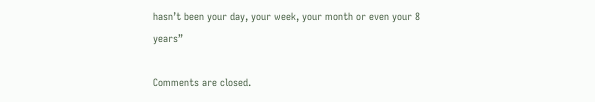hasn’t been your day, your week, your month or even your 8 years”

Comments are closed.